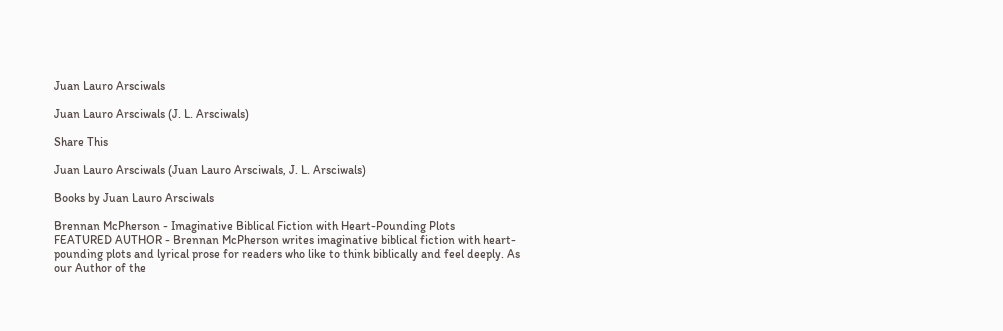Juan Lauro Arsciwals

Juan Lauro Arsciwals (J. L. Arsciwals)

Share This

Juan Lauro Arsciwals (Juan Lauro Arsciwals, J. L. Arsciwals)

Books by Juan Lauro Arsciwals

Brennan McPherson - Imaginative Biblical Fiction with Heart-Pounding Plots
FEATURED AUTHOR - Brennan McPherson writes imaginative biblical fiction with heart-pounding plots and lyrical prose for readers who like to think biblically and feel deeply. As our Author of the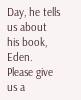Day, he tells us about his book, Eden. Please give us a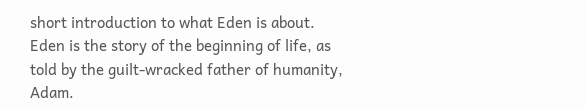short introduction to what Eden is about. Eden is the story of the beginning of life, as told by the guilt-wracked father of humanity, Adam.